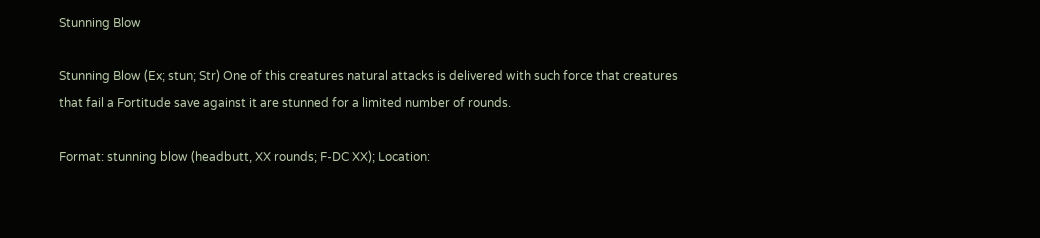Stunning Blow

Stunning Blow (Ex; stun; Str) One of this creatures natural attacks is delivered with such force that creatures that fail a Fortitude save against it are stunned for a limited number of rounds.

Format: stunning blow (headbutt, XX rounds; F-DC XX); Location: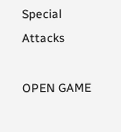Special Attacks

OPEN GAME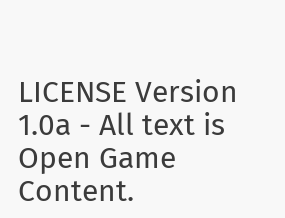LICENSE Version 1.0a - All text is Open Game Content.